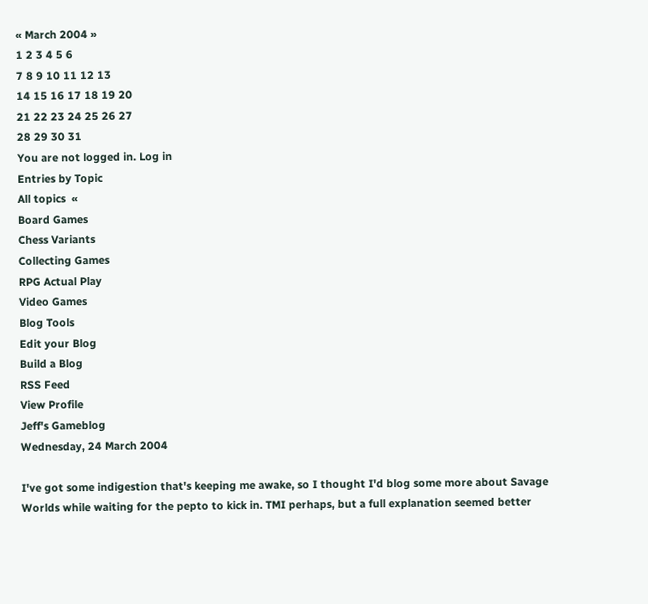« March 2004 »
1 2 3 4 5 6
7 8 9 10 11 12 13
14 15 16 17 18 19 20
21 22 23 24 25 26 27
28 29 30 31
You are not logged in. Log in
Entries by Topic
All topics  «
Board Games
Chess Variants
Collecting Games
RPG Actual Play
Video Games
Blog Tools
Edit your Blog
Build a Blog
RSS Feed
View Profile
Jeff's Gameblog
Wednesday, 24 March 2004

I've got some indigestion that's keeping me awake, so I thought I'd blog some more about Savage Worlds while waiting for the pepto to kick in. TMI perhaps, but a full explanation seemed better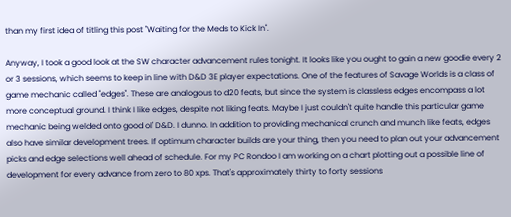than my first idea of titling this post "Waiting for the Meds to Kick In".

Anyway, I took a good look at the SW character advancement rules tonight. It looks like you ought to gain a new goodie every 2 or 3 sessions, which seems to keep in line with D&D 3E player expectations. One of the features of Savage Worlds is a class of game mechanic called "edges". These are analogous to d20 feats, but since the system is classless edges encompass a lot more conceptual ground. I think I like edges, despite not liking feats. Maybe I just couldn't quite handle this particular game mechanic being welded onto good ol' D&D. I dunno. In addition to providing mechanical crunch and munch like feats, edges also have similar development trees. If optimum character builds are your thing, then you need to plan out your advancement picks and edge selections well ahead of schedule. For my PC Rondoo I am working on a chart plotting out a possible line of development for every advance from zero to 80 xps. That's approximately thirty to forty sessions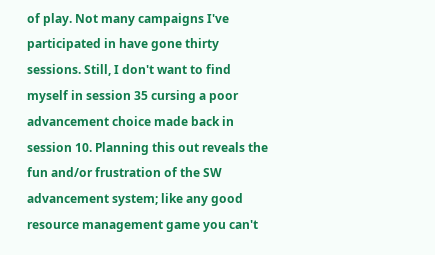of play. Not many campaigns I've participated in have gone thirty sessions. Still, I don't want to find myself in session 35 cursing a poor advancement choice made back in session 10. Planning this out reveals the fun and/or frustration of the SW advancement system; like any good resource management game you can't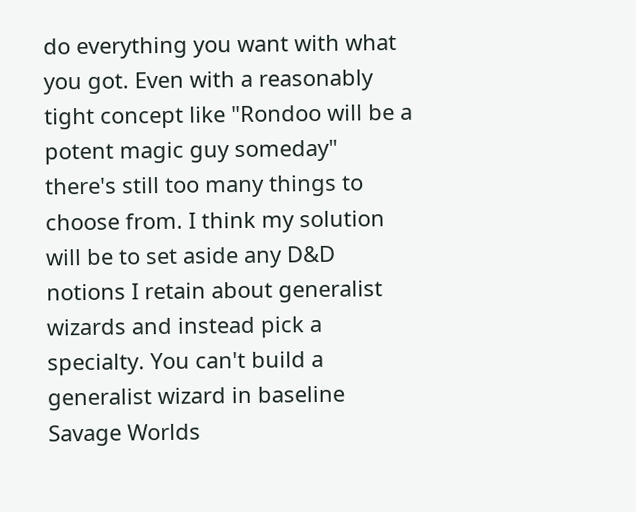do everything you want with what you got. Even with a reasonably tight concept like "Rondoo will be a potent magic guy someday" there's still too many things to choose from. I think my solution will be to set aside any D&D notions I retain about generalist wizards and instead pick a specialty. You can't build a generalist wizard in baseline Savage Worlds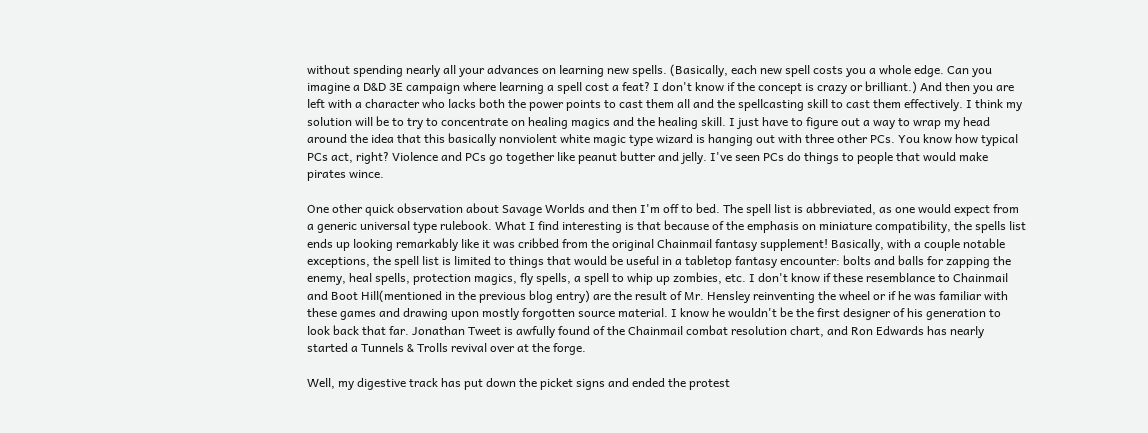without spending nearly all your advances on learning new spells. (Basically, each new spell costs you a whole edge. Can you imagine a D&D 3E campaign where learning a spell cost a feat? I don't know if the concept is crazy or brilliant.) And then you are left with a character who lacks both the power points to cast them all and the spellcasting skill to cast them effectively. I think my solution will be to try to concentrate on healing magics and the healing skill. I just have to figure out a way to wrap my head around the idea that this basically nonviolent white magic type wizard is hanging out with three other PCs. You know how typical PCs act, right? Violence and PCs go together like peanut butter and jelly. I've seen PCs do things to people that would make pirates wince.

One other quick observation about Savage Worlds and then I'm off to bed. The spell list is abbreviated, as one would expect from a generic universal type rulebook. What I find interesting is that because of the emphasis on miniature compatibility, the spells list ends up looking remarkably like it was cribbed from the original Chainmail fantasy supplement! Basically, with a couple notable exceptions, the spell list is limited to things that would be useful in a tabletop fantasy encounter: bolts and balls for zapping the enemy, heal spells, protection magics, fly spells, a spell to whip up zombies, etc. I don't know if these resemblance to Chainmail and Boot Hill(mentioned in the previous blog entry) are the result of Mr. Hensley reinventing the wheel or if he was familiar with these games and drawing upon mostly forgotten source material. I know he wouldn't be the first designer of his generation to look back that far. Jonathan Tweet is awfully found of the Chainmail combat resolution chart, and Ron Edwards has nearly started a Tunnels & Trolls revival over at the forge.

Well, my digestive track has put down the picket signs and ended the protest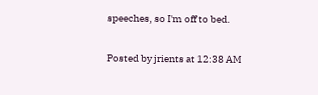speeches, so I'm off to bed.

Posted by jrients at 12:38 AM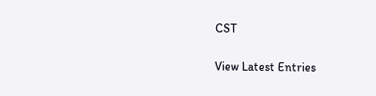CST

View Latest Entries